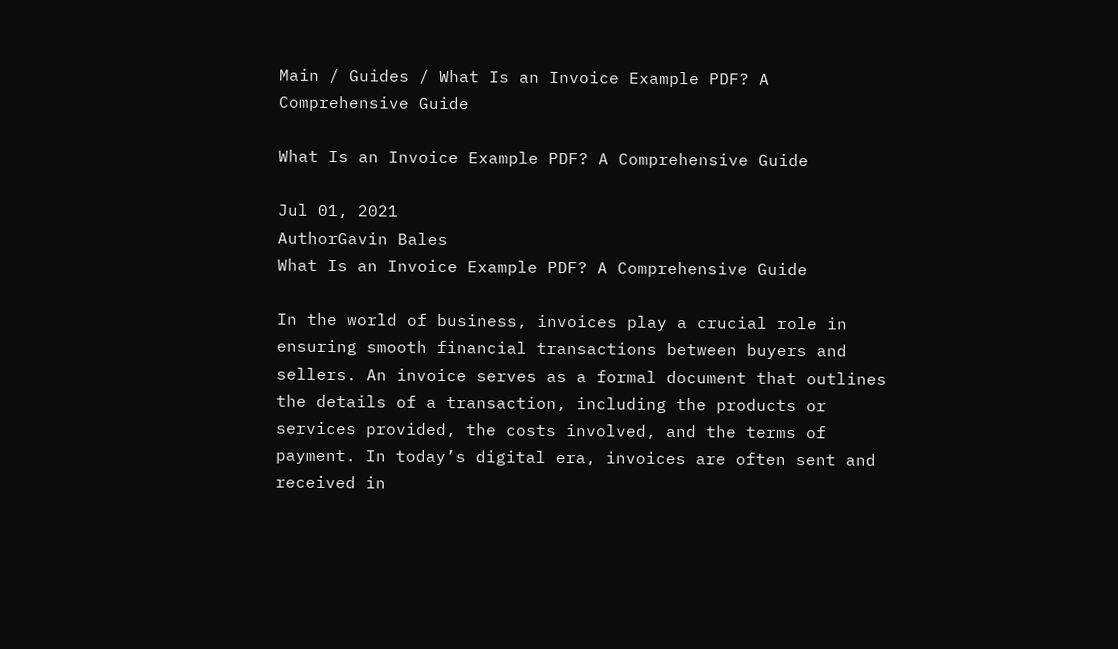Main / Guides / What Is an Invoice Example PDF? A Comprehensive Guide

What Is an Invoice Example PDF? A Comprehensive Guide

Jul 01, 2021
AuthorGavin Bales
What Is an Invoice Example PDF? A Comprehensive Guide

In the world of business, invoices play a crucial role in ensuring smooth financial transactions between buyers and sellers. An invoice serves as a formal document that outlines the details of a transaction, including the products or services provided, the costs involved, and the terms of payment. In today’s digital era, invoices are often sent and received in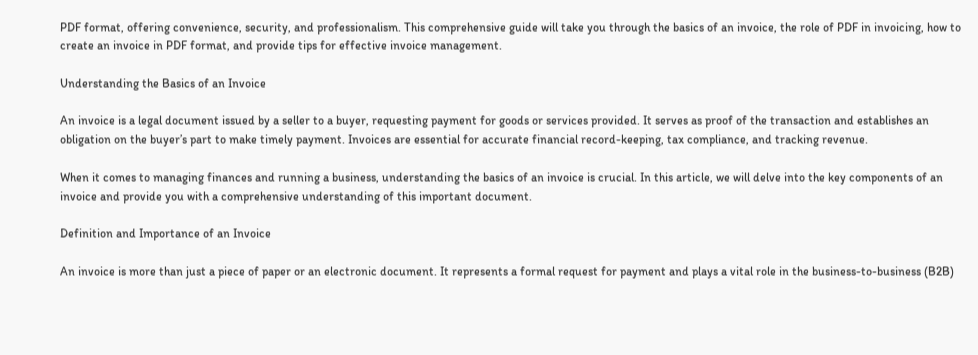PDF format, offering convenience, security, and professionalism. This comprehensive guide will take you through the basics of an invoice, the role of PDF in invoicing, how to create an invoice in PDF format, and provide tips for effective invoice management.

Understanding the Basics of an Invoice

An invoice is a legal document issued by a seller to a buyer, requesting payment for goods or services provided. It serves as proof of the transaction and establishes an obligation on the buyer’s part to make timely payment. Invoices are essential for accurate financial record-keeping, tax compliance, and tracking revenue.

When it comes to managing finances and running a business, understanding the basics of an invoice is crucial. In this article, we will delve into the key components of an invoice and provide you with a comprehensive understanding of this important document.

Definition and Importance of an Invoice

An invoice is more than just a piece of paper or an electronic document. It represents a formal request for payment and plays a vital role in the business-to-business (B2B)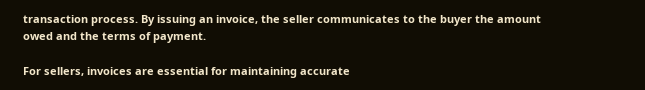transaction process. By issuing an invoice, the seller communicates to the buyer the amount owed and the terms of payment.

For sellers, invoices are essential for maintaining accurate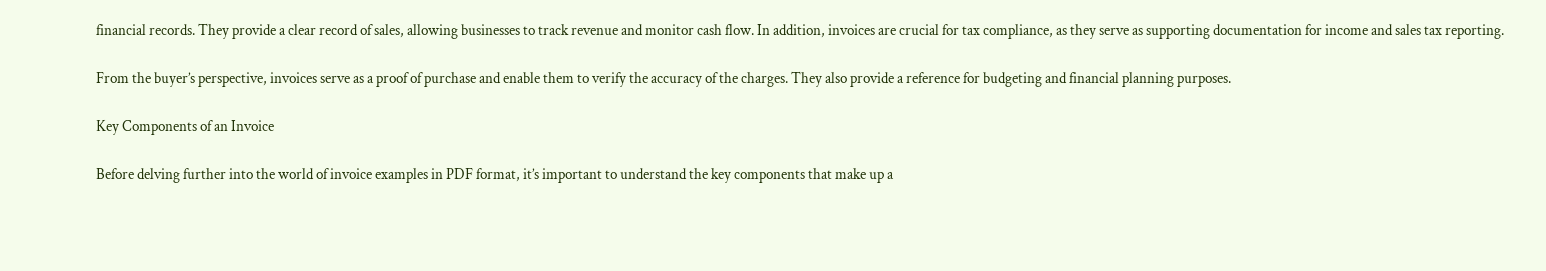financial records. They provide a clear record of sales, allowing businesses to track revenue and monitor cash flow. In addition, invoices are crucial for tax compliance, as they serve as supporting documentation for income and sales tax reporting.

From the buyer’s perspective, invoices serve as a proof of purchase and enable them to verify the accuracy of the charges. They also provide a reference for budgeting and financial planning purposes.

Key Components of an Invoice

Before delving further into the world of invoice examples in PDF format, it’s important to understand the key components that make up a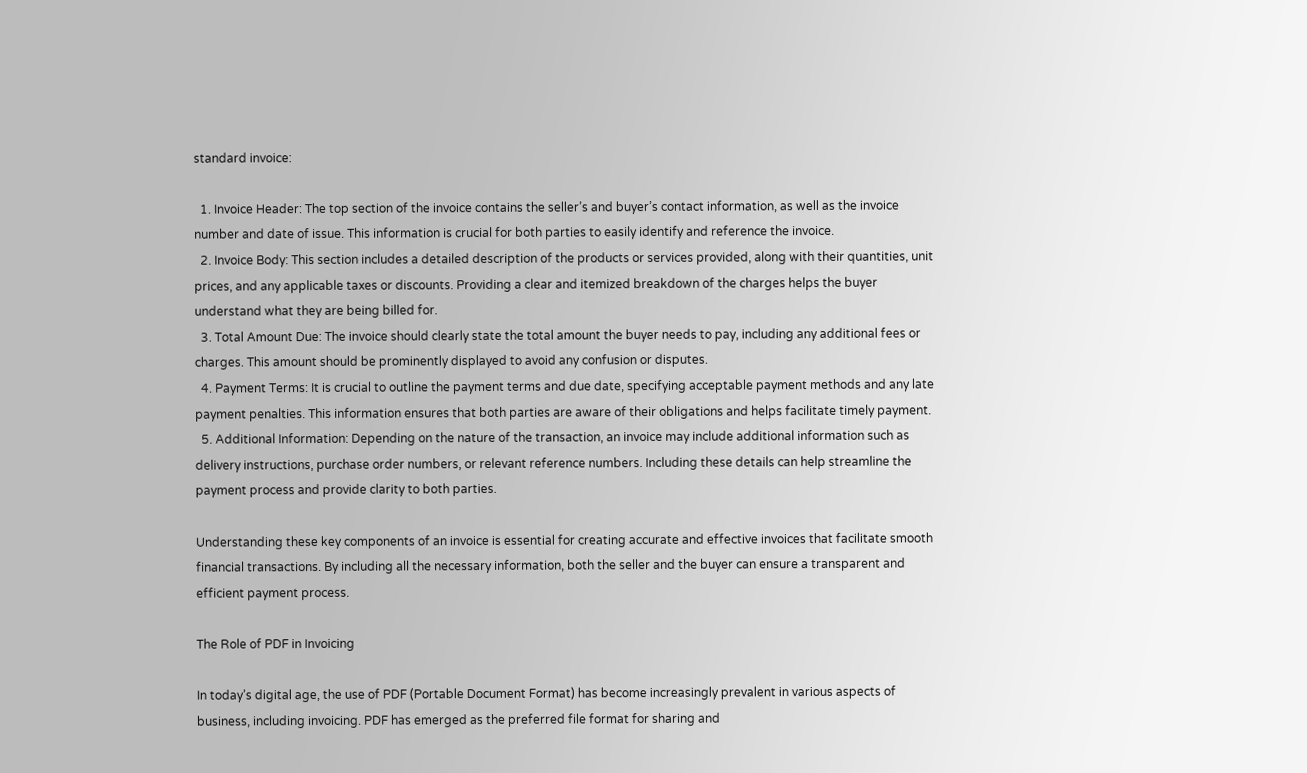standard invoice:

  1. Invoice Header: The top section of the invoice contains the seller’s and buyer’s contact information, as well as the invoice number and date of issue. This information is crucial for both parties to easily identify and reference the invoice.
  2. Invoice Body: This section includes a detailed description of the products or services provided, along with their quantities, unit prices, and any applicable taxes or discounts. Providing a clear and itemized breakdown of the charges helps the buyer understand what they are being billed for.
  3. Total Amount Due: The invoice should clearly state the total amount the buyer needs to pay, including any additional fees or charges. This amount should be prominently displayed to avoid any confusion or disputes.
  4. Payment Terms: It is crucial to outline the payment terms and due date, specifying acceptable payment methods and any late payment penalties. This information ensures that both parties are aware of their obligations and helps facilitate timely payment.
  5. Additional Information: Depending on the nature of the transaction, an invoice may include additional information such as delivery instructions, purchase order numbers, or relevant reference numbers. Including these details can help streamline the payment process and provide clarity to both parties.

Understanding these key components of an invoice is essential for creating accurate and effective invoices that facilitate smooth financial transactions. By including all the necessary information, both the seller and the buyer can ensure a transparent and efficient payment process.

The Role of PDF in Invoicing

In today’s digital age, the use of PDF (Portable Document Format) has become increasingly prevalent in various aspects of business, including invoicing. PDF has emerged as the preferred file format for sharing and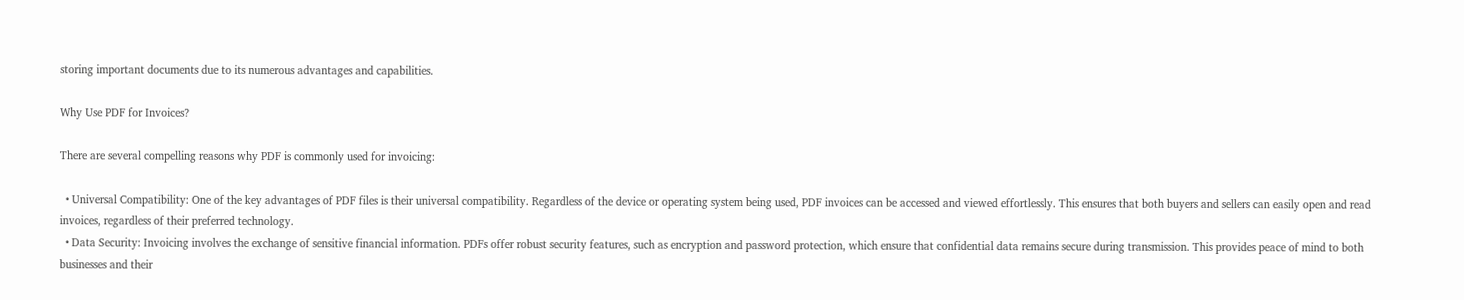storing important documents due to its numerous advantages and capabilities.

Why Use PDF for Invoices?

There are several compelling reasons why PDF is commonly used for invoicing:

  • Universal Compatibility: One of the key advantages of PDF files is their universal compatibility. Regardless of the device or operating system being used, PDF invoices can be accessed and viewed effortlessly. This ensures that both buyers and sellers can easily open and read invoices, regardless of their preferred technology.
  • Data Security: Invoicing involves the exchange of sensitive financial information. PDFs offer robust security features, such as encryption and password protection, which ensure that confidential data remains secure during transmission. This provides peace of mind to both businesses and their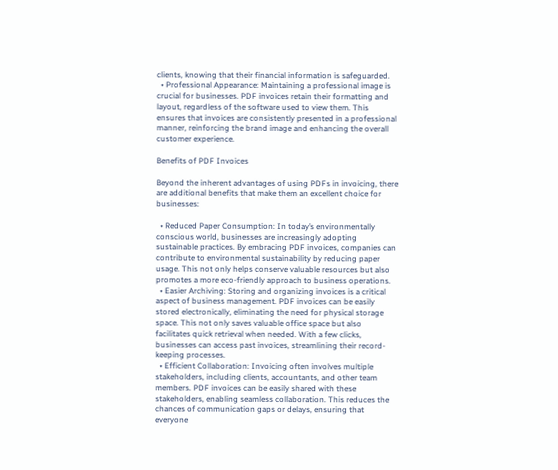clients, knowing that their financial information is safeguarded.
  • Professional Appearance: Maintaining a professional image is crucial for businesses. PDF invoices retain their formatting and layout, regardless of the software used to view them. This ensures that invoices are consistently presented in a professional manner, reinforcing the brand image and enhancing the overall customer experience.

Benefits of PDF Invoices

Beyond the inherent advantages of using PDFs in invoicing, there are additional benefits that make them an excellent choice for businesses:

  • Reduced Paper Consumption: In today’s environmentally conscious world, businesses are increasingly adopting sustainable practices. By embracing PDF invoices, companies can contribute to environmental sustainability by reducing paper usage. This not only helps conserve valuable resources but also promotes a more eco-friendly approach to business operations.
  • Easier Archiving: Storing and organizing invoices is a critical aspect of business management. PDF invoices can be easily stored electronically, eliminating the need for physical storage space. This not only saves valuable office space but also facilitates quick retrieval when needed. With a few clicks, businesses can access past invoices, streamlining their record-keeping processes.
  • Efficient Collaboration: Invoicing often involves multiple stakeholders, including clients, accountants, and other team members. PDF invoices can be easily shared with these stakeholders, enabling seamless collaboration. This reduces the chances of communication gaps or delays, ensuring that everyone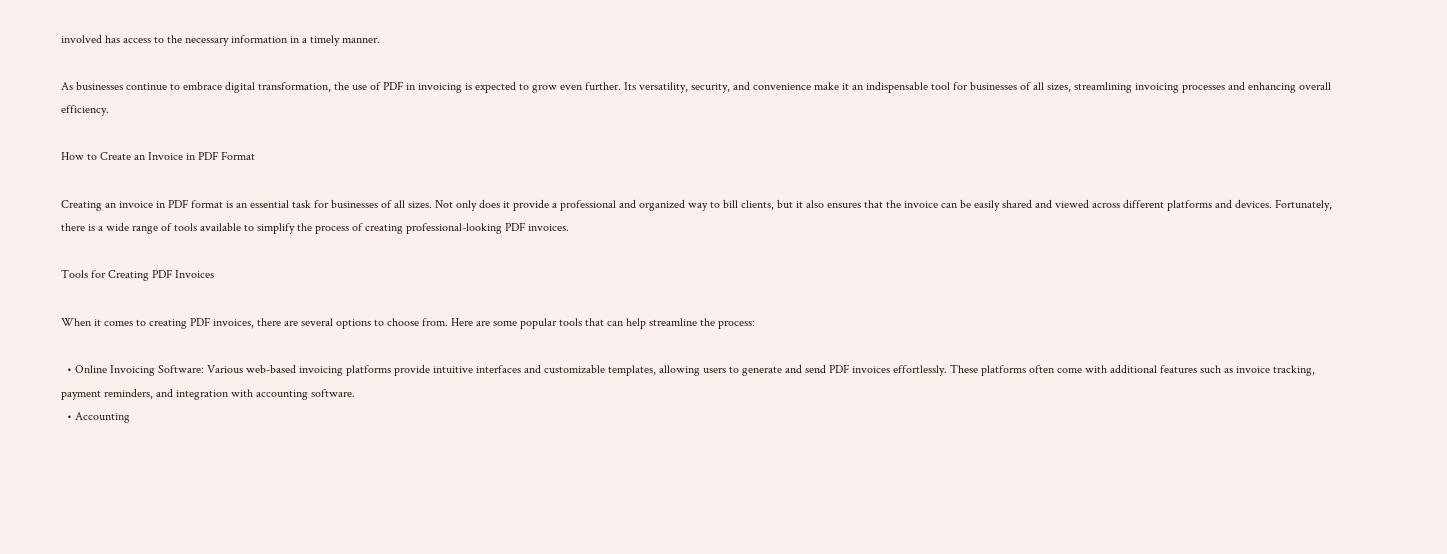involved has access to the necessary information in a timely manner.

As businesses continue to embrace digital transformation, the use of PDF in invoicing is expected to grow even further. Its versatility, security, and convenience make it an indispensable tool for businesses of all sizes, streamlining invoicing processes and enhancing overall efficiency.

How to Create an Invoice in PDF Format

Creating an invoice in PDF format is an essential task for businesses of all sizes. Not only does it provide a professional and organized way to bill clients, but it also ensures that the invoice can be easily shared and viewed across different platforms and devices. Fortunately, there is a wide range of tools available to simplify the process of creating professional-looking PDF invoices.

Tools for Creating PDF Invoices

When it comes to creating PDF invoices, there are several options to choose from. Here are some popular tools that can help streamline the process:

  • Online Invoicing Software: Various web-based invoicing platforms provide intuitive interfaces and customizable templates, allowing users to generate and send PDF invoices effortlessly. These platforms often come with additional features such as invoice tracking, payment reminders, and integration with accounting software.
  • Accounting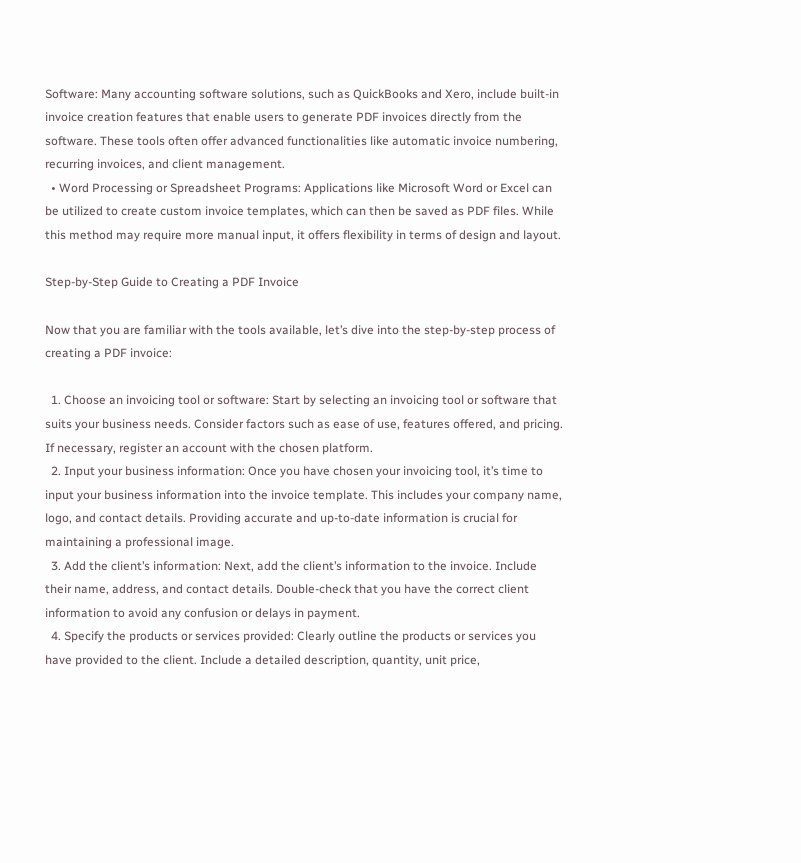Software: Many accounting software solutions, such as QuickBooks and Xero, include built-in invoice creation features that enable users to generate PDF invoices directly from the software. These tools often offer advanced functionalities like automatic invoice numbering, recurring invoices, and client management.
  • Word Processing or Spreadsheet Programs: Applications like Microsoft Word or Excel can be utilized to create custom invoice templates, which can then be saved as PDF files. While this method may require more manual input, it offers flexibility in terms of design and layout.

Step-by-Step Guide to Creating a PDF Invoice

Now that you are familiar with the tools available, let’s dive into the step-by-step process of creating a PDF invoice:

  1. Choose an invoicing tool or software: Start by selecting an invoicing tool or software that suits your business needs. Consider factors such as ease of use, features offered, and pricing. If necessary, register an account with the chosen platform.
  2. Input your business information: Once you have chosen your invoicing tool, it’s time to input your business information into the invoice template. This includes your company name, logo, and contact details. Providing accurate and up-to-date information is crucial for maintaining a professional image.
  3. Add the client’s information: Next, add the client’s information to the invoice. Include their name, address, and contact details. Double-check that you have the correct client information to avoid any confusion or delays in payment.
  4. Specify the products or services provided: Clearly outline the products or services you have provided to the client. Include a detailed description, quantity, unit price,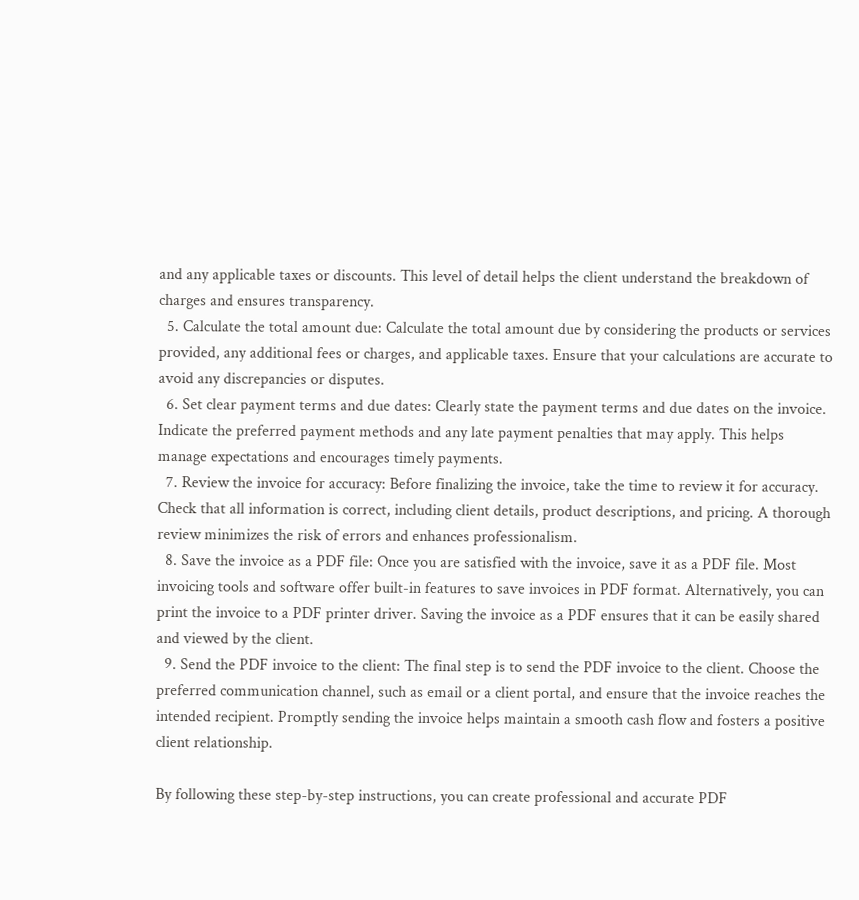and any applicable taxes or discounts. This level of detail helps the client understand the breakdown of charges and ensures transparency.
  5. Calculate the total amount due: Calculate the total amount due by considering the products or services provided, any additional fees or charges, and applicable taxes. Ensure that your calculations are accurate to avoid any discrepancies or disputes.
  6. Set clear payment terms and due dates: Clearly state the payment terms and due dates on the invoice. Indicate the preferred payment methods and any late payment penalties that may apply. This helps manage expectations and encourages timely payments.
  7. Review the invoice for accuracy: Before finalizing the invoice, take the time to review it for accuracy. Check that all information is correct, including client details, product descriptions, and pricing. A thorough review minimizes the risk of errors and enhances professionalism.
  8. Save the invoice as a PDF file: Once you are satisfied with the invoice, save it as a PDF file. Most invoicing tools and software offer built-in features to save invoices in PDF format. Alternatively, you can print the invoice to a PDF printer driver. Saving the invoice as a PDF ensures that it can be easily shared and viewed by the client.
  9. Send the PDF invoice to the client: The final step is to send the PDF invoice to the client. Choose the preferred communication channel, such as email or a client portal, and ensure that the invoice reaches the intended recipient. Promptly sending the invoice helps maintain a smooth cash flow and fosters a positive client relationship.

By following these step-by-step instructions, you can create professional and accurate PDF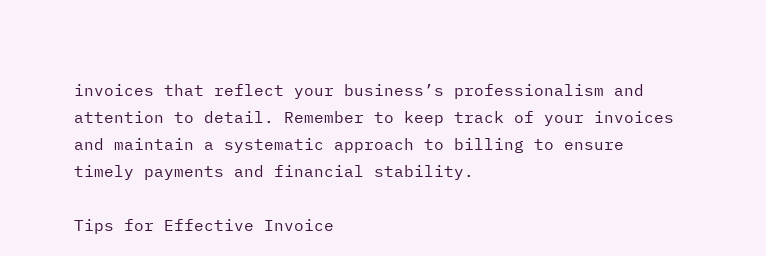invoices that reflect your business’s professionalism and attention to detail. Remember to keep track of your invoices and maintain a systematic approach to billing to ensure timely payments and financial stability.

Tips for Effective Invoice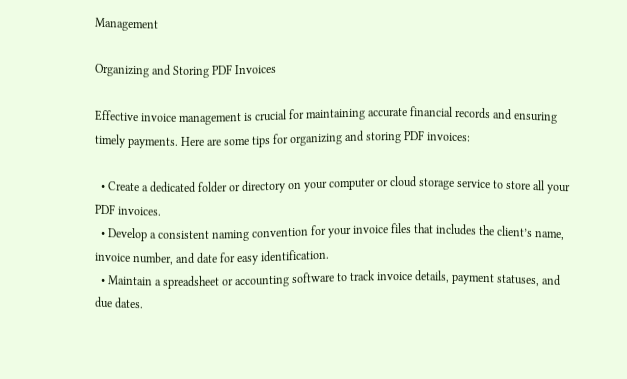Management

Organizing and Storing PDF Invoices

Effective invoice management is crucial for maintaining accurate financial records and ensuring timely payments. Here are some tips for organizing and storing PDF invoices:

  • Create a dedicated folder or directory on your computer or cloud storage service to store all your PDF invoices.
  • Develop a consistent naming convention for your invoice files that includes the client’s name, invoice number, and date for easy identification.
  • Maintain a spreadsheet or accounting software to track invoice details, payment statuses, and due dates.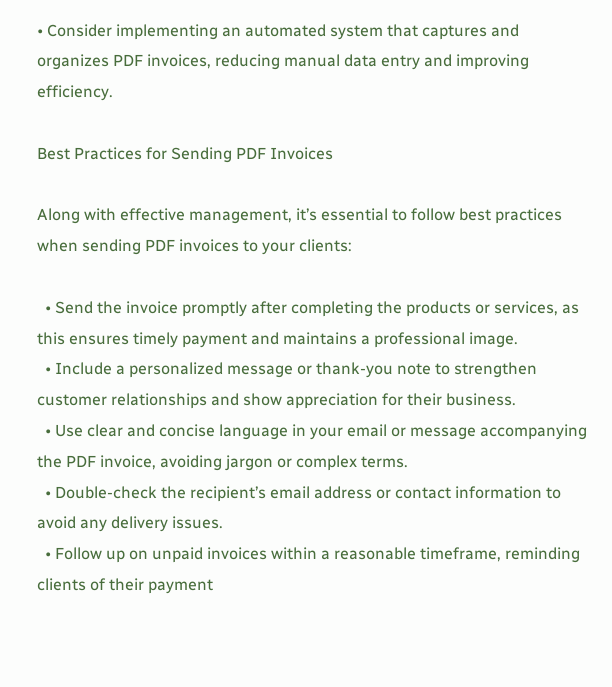• Consider implementing an automated system that captures and organizes PDF invoices, reducing manual data entry and improving efficiency.

Best Practices for Sending PDF Invoices

Along with effective management, it’s essential to follow best practices when sending PDF invoices to your clients:

  • Send the invoice promptly after completing the products or services, as this ensures timely payment and maintains a professional image.
  • Include a personalized message or thank-you note to strengthen customer relationships and show appreciation for their business.
  • Use clear and concise language in your email or message accompanying the PDF invoice, avoiding jargon or complex terms.
  • Double-check the recipient’s email address or contact information to avoid any delivery issues.
  • Follow up on unpaid invoices within a reasonable timeframe, reminding clients of their payment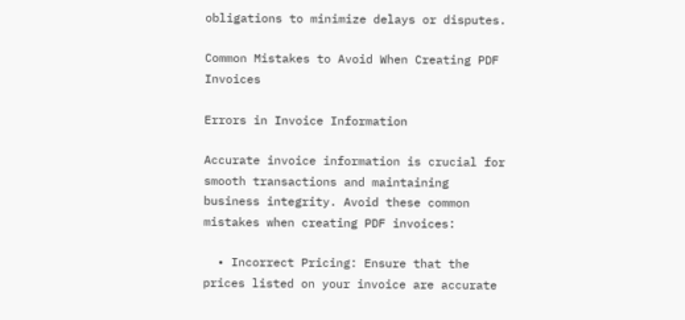obligations to minimize delays or disputes.

Common Mistakes to Avoid When Creating PDF Invoices

Errors in Invoice Information

Accurate invoice information is crucial for smooth transactions and maintaining business integrity. Avoid these common mistakes when creating PDF invoices:

  • Incorrect Pricing: Ensure that the prices listed on your invoice are accurate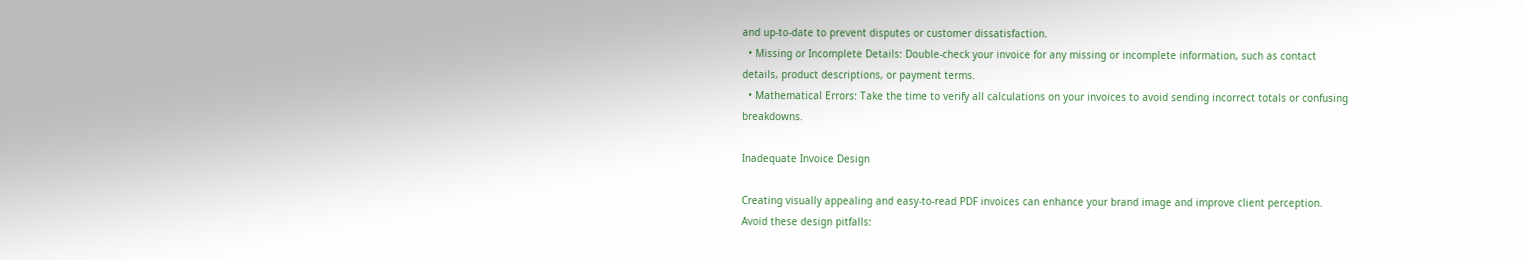and up-to-date to prevent disputes or customer dissatisfaction.
  • Missing or Incomplete Details: Double-check your invoice for any missing or incomplete information, such as contact details, product descriptions, or payment terms.
  • Mathematical Errors: Take the time to verify all calculations on your invoices to avoid sending incorrect totals or confusing breakdowns.

Inadequate Invoice Design

Creating visually appealing and easy-to-read PDF invoices can enhance your brand image and improve client perception. Avoid these design pitfalls: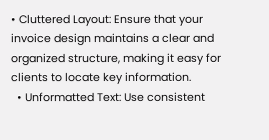• Cluttered Layout: Ensure that your invoice design maintains a clear and organized structure, making it easy for clients to locate key information.
  • Unformatted Text: Use consistent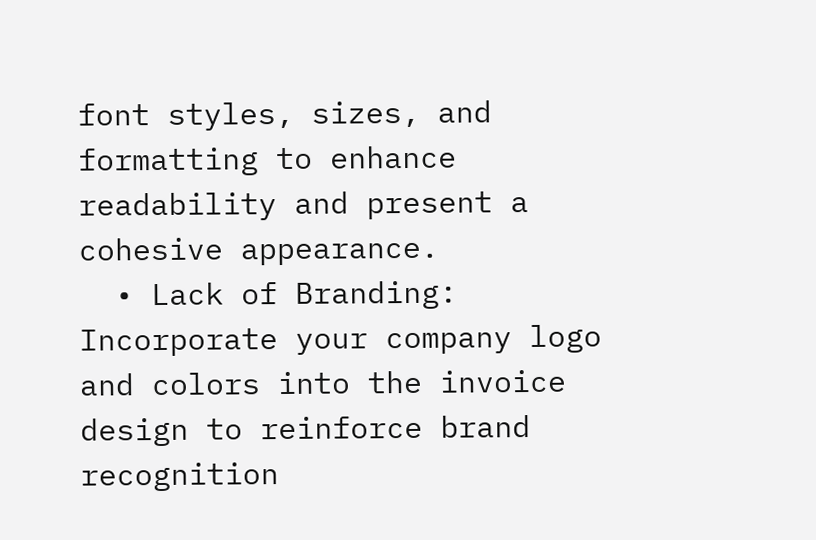font styles, sizes, and formatting to enhance readability and present a cohesive appearance.
  • Lack of Branding: Incorporate your company logo and colors into the invoice design to reinforce brand recognition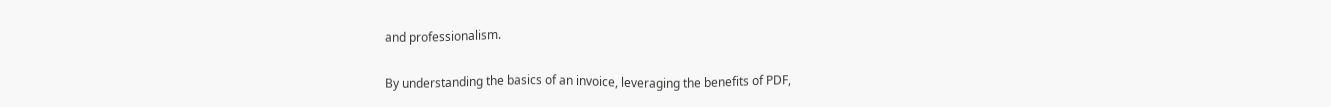and professionalism.

By understanding the basics of an invoice, leveraging the benefits of PDF,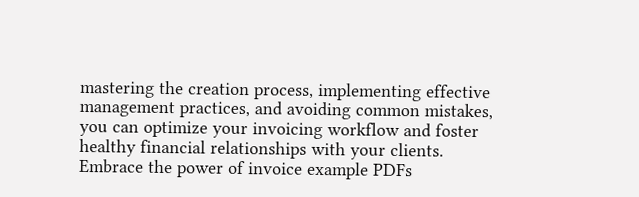mastering the creation process, implementing effective management practices, and avoiding common mistakes, you can optimize your invoicing workflow and foster healthy financial relationships with your clients. Embrace the power of invoice example PDFs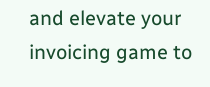and elevate your invoicing game to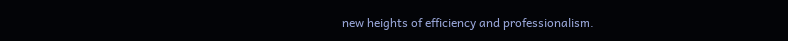new heights of efficiency and professionalism.